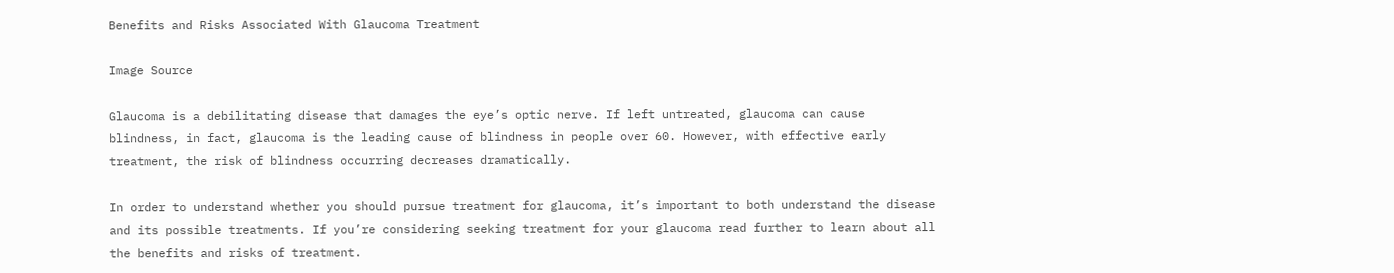Benefits and Risks Associated With Glaucoma Treatment

Image Source

Glaucoma is a debilitating disease that damages the eye’s optic nerve. If left untreated, glaucoma can cause blindness, in fact, glaucoma is the leading cause of blindness in people over 60. However, with effective early treatment, the risk of blindness occurring decreases dramatically.

In order to understand whether you should pursue treatment for glaucoma, it’s important to both understand the disease and its possible treatments. If you’re considering seeking treatment for your glaucoma read further to learn about all the benefits and risks of treatment.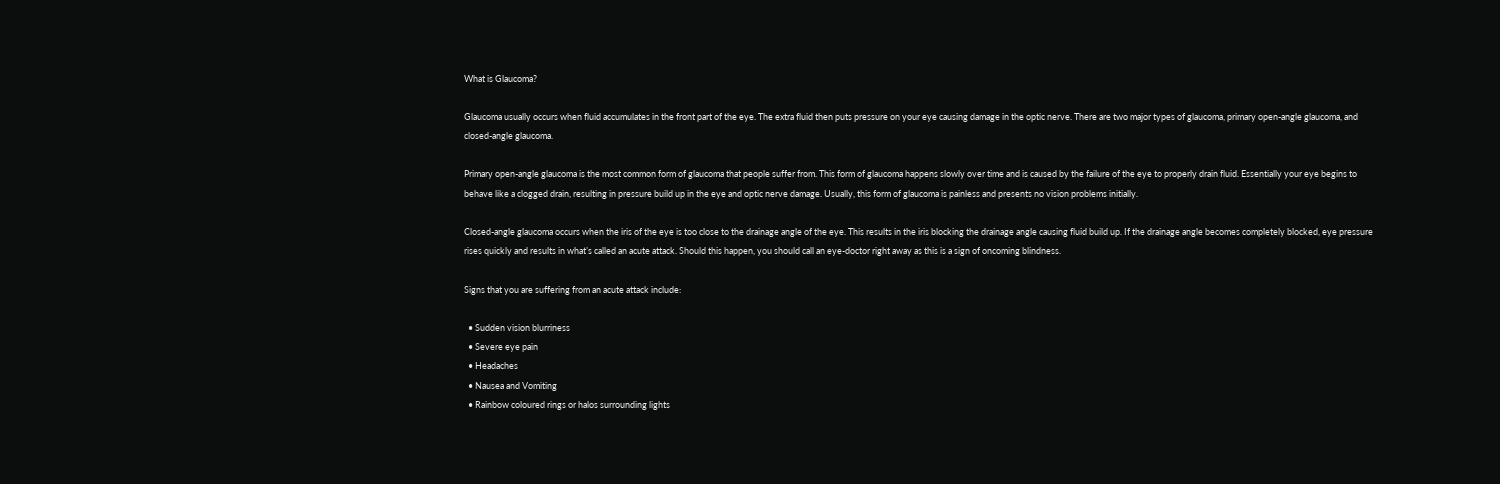What is Glaucoma?

Glaucoma usually occurs when fluid accumulates in the front part of the eye. The extra fluid then puts pressure on your eye causing damage in the optic nerve. There are two major types of glaucoma, primary open-angle glaucoma, and closed-angle glaucoma.

Primary open-angle glaucoma is the most common form of glaucoma that people suffer from. This form of glaucoma happens slowly over time and is caused by the failure of the eye to properly drain fluid. Essentially your eye begins to behave like a clogged drain, resulting in pressure build up in the eye and optic nerve damage. Usually, this form of glaucoma is painless and presents no vision problems initially.

Closed-angle glaucoma occurs when the iris of the eye is too close to the drainage angle of the eye. This results in the iris blocking the drainage angle causing fluid build up. If the drainage angle becomes completely blocked, eye pressure rises quickly and results in what’s called an acute attack. Should this happen, you should call an eye-doctor right away as this is a sign of oncoming blindness.

Signs that you are suffering from an acute attack include:

  • Sudden vision blurriness
  • Severe eye pain
  • Headaches
  • Nausea and Vomiting
  • Rainbow coloured rings or halos surrounding lights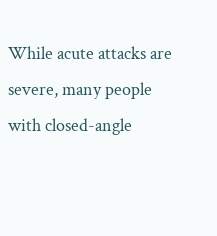While acute attacks are severe, many people with closed-angle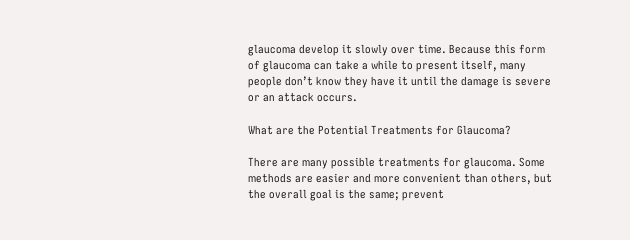glaucoma develop it slowly over time. Because this form of glaucoma can take a while to present itself, many people don’t know they have it until the damage is severe or an attack occurs.

What are the Potential Treatments for Glaucoma?

There are many possible treatments for glaucoma. Some methods are easier and more convenient than others, but the overall goal is the same; prevent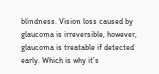blindness. Vision loss caused by glaucoma is irreversible, however, glaucoma is treatable if detected early. Which is why it’s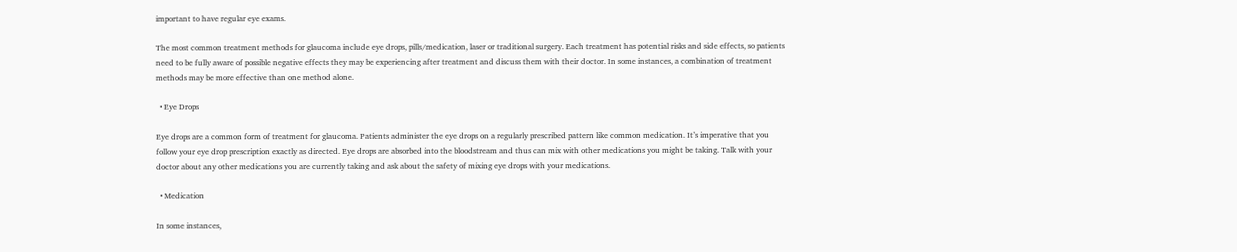important to have regular eye exams.

The most common treatment methods for glaucoma include eye drops, pills/medication, laser or traditional surgery. Each treatment has potential risks and side effects, so patients need to be fully aware of possible negative effects they may be experiencing after treatment and discuss them with their doctor. In some instances, a combination of treatment methods may be more effective than one method alone.

  • Eye Drops

Eye drops are a common form of treatment for glaucoma. Patients administer the eye drops on a regularly prescribed pattern like common medication. It’s imperative that you follow your eye drop prescription exactly as directed. Eye drops are absorbed into the bloodstream and thus can mix with other medications you might be taking. Talk with your doctor about any other medications you are currently taking and ask about the safety of mixing eye drops with your medications.

  • Medication

In some instances,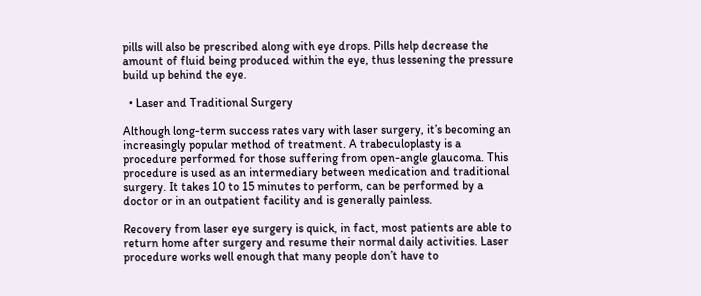pills will also be prescribed along with eye drops. Pills help decrease the amount of fluid being produced within the eye, thus lessening the pressure build up behind the eye.

  • Laser and Traditional Surgery

Although long-term success rates vary with laser surgery, it’s becoming an increasingly popular method of treatment. A trabeculoplasty is a procedure performed for those suffering from open-angle glaucoma. This procedure is used as an intermediary between medication and traditional surgery. It takes 10 to 15 minutes to perform, can be performed by a doctor or in an outpatient facility and is generally painless.

Recovery from laser eye surgery is quick, in fact, most patients are able to return home after surgery and resume their normal daily activities. Laser procedure works well enough that many people don’t have to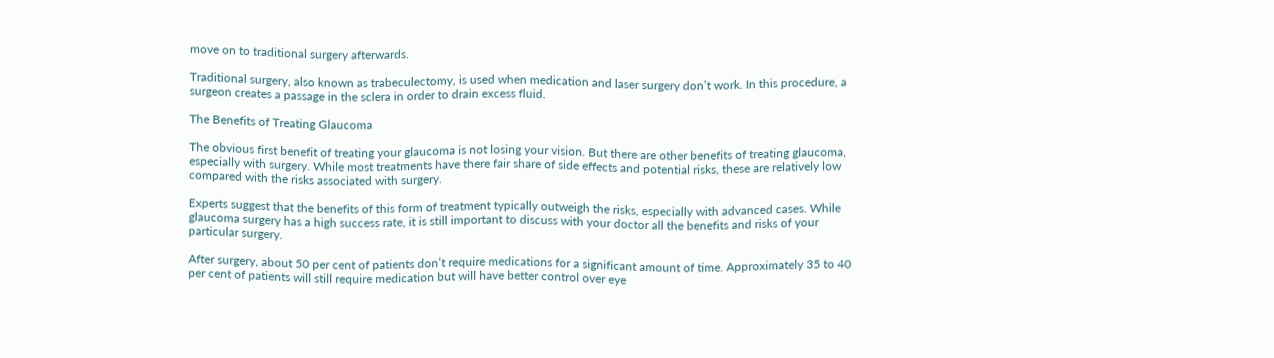move on to traditional surgery afterwards.

Traditional surgery, also known as trabeculectomy, is used when medication and laser surgery don’t work. In this procedure, a surgeon creates a passage in the sclera in order to drain excess fluid.

The Benefits of Treating Glaucoma

The obvious first benefit of treating your glaucoma is not losing your vision. But there are other benefits of treating glaucoma, especially with surgery. While most treatments have there fair share of side effects and potential risks, these are relatively low compared with the risks associated with surgery.

Experts suggest that the benefits of this form of treatment typically outweigh the risks, especially with advanced cases. While glaucoma surgery has a high success rate, it is still important to discuss with your doctor all the benefits and risks of your particular surgery.

After surgery, about 50 per cent of patients don’t require medications for a significant amount of time. Approximately 35 to 40 per cent of patients will still require medication but will have better control over eye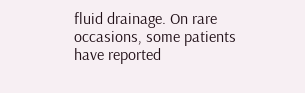fluid drainage. On rare occasions, some patients have reported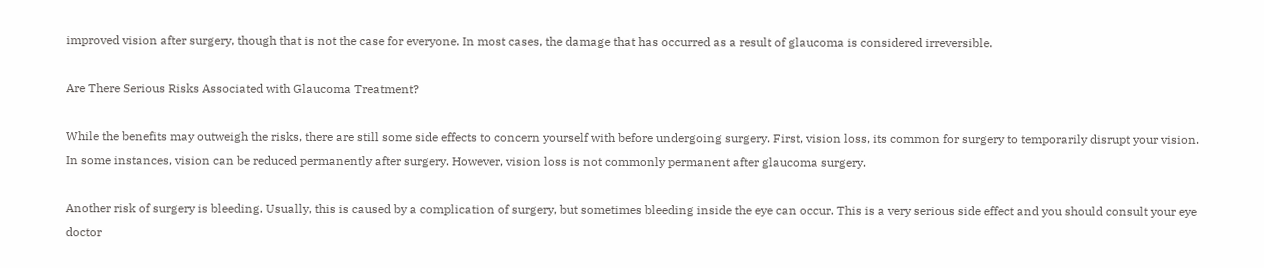improved vision after surgery, though that is not the case for everyone. In most cases, the damage that has occurred as a result of glaucoma is considered irreversible.

Are There Serious Risks Associated with Glaucoma Treatment?

While the benefits may outweigh the risks, there are still some side effects to concern yourself with before undergoing surgery. First, vision loss, its common for surgery to temporarily disrupt your vision. In some instances, vision can be reduced permanently after surgery. However, vision loss is not commonly permanent after glaucoma surgery.

Another risk of surgery is bleeding. Usually, this is caused by a complication of surgery, but sometimes bleeding inside the eye can occur. This is a very serious side effect and you should consult your eye doctor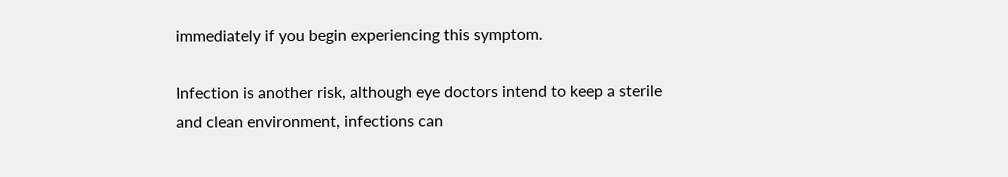immediately if you begin experiencing this symptom.

Infection is another risk, although eye doctors intend to keep a sterile and clean environment, infections can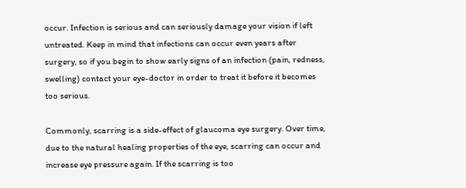occur. Infection is serious and can seriously damage your vision if left untreated. Keep in mind that infections can occur even years after surgery, so if you begin to show early signs of an infection (pain, redness, swelling) contact your eye-doctor in order to treat it before it becomes too serious.

Commonly, scarring is a side-effect of glaucoma eye surgery. Over time, due to the natural healing properties of the eye, scarring can occur and increase eye pressure again. If the scarring is too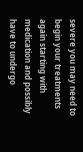severe you may need to begin your treatments again starting with medication and possibly have to undergo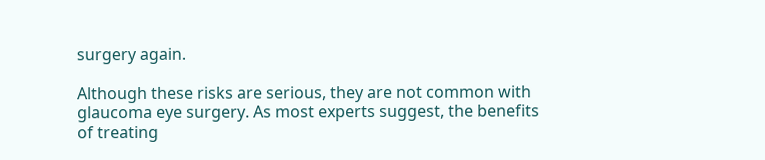surgery again.

Although these risks are serious, they are not common with glaucoma eye surgery. As most experts suggest, the benefits of treating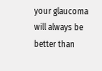your glaucoma will always be better than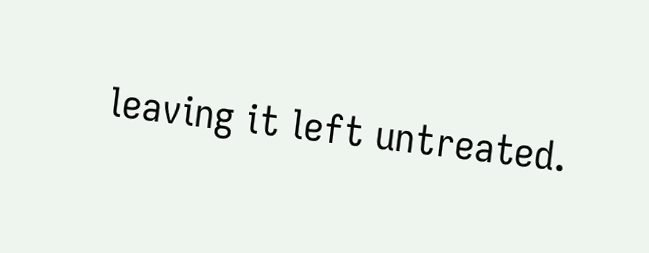leaving it left untreated.